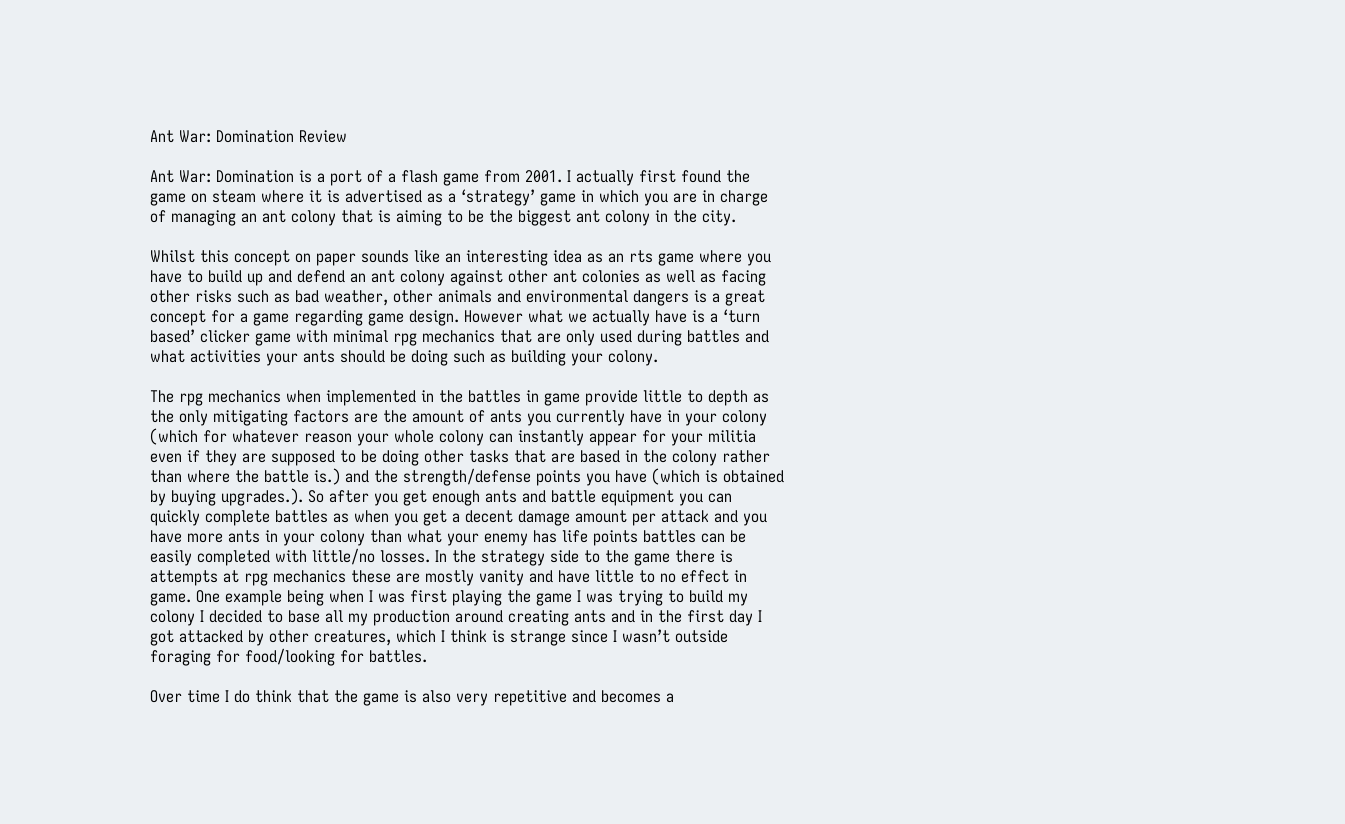Ant War: Domination Review

Ant War: Domination is a port of a flash game from 2001. I actually first found the game on steam where it is advertised as a ‘strategy’ game in which you are in charge of managing an ant colony that is aiming to be the biggest ant colony in the city.

Whilst this concept on paper sounds like an interesting idea as an rts game where you have to build up and defend an ant colony against other ant colonies as well as facing other risks such as bad weather, other animals and environmental dangers is a great concept for a game regarding game design. However what we actually have is a ‘turn based’ clicker game with minimal rpg mechanics that are only used during battles and what activities your ants should be doing such as building your colony.

The rpg mechanics when implemented in the battles in game provide little to depth as the only mitigating factors are the amount of ants you currently have in your colony (which for whatever reason your whole colony can instantly appear for your militia even if they are supposed to be doing other tasks that are based in the colony rather than where the battle is.) and the strength/defense points you have (which is obtained by buying upgrades.). So after you get enough ants and battle equipment you can quickly complete battles as when you get a decent damage amount per attack and you have more ants in your colony than what your enemy has life points battles can be easily completed with little/no losses. In the strategy side to the game there is attempts at rpg mechanics these are mostly vanity and have little to no effect in game. One example being when I was first playing the game I was trying to build my colony I decided to base all my production around creating ants and in the first day I got attacked by other creatures, which I think is strange since I wasn’t outside foraging for food/looking for battles.

Over time I do think that the game is also very repetitive and becomes a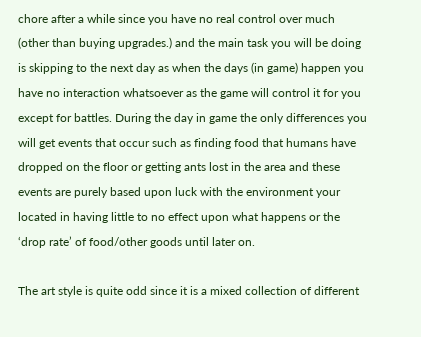chore after a while since you have no real control over much (other than buying upgrades.) and the main task you will be doing is skipping to the next day as when the days (in game) happen you have no interaction whatsoever as the game will control it for you except for battles. During the day in game the only differences you will get events that occur such as finding food that humans have dropped on the floor or getting ants lost in the area and these events are purely based upon luck with the environment your located in having little to no effect upon what happens or the ‘drop rate’ of food/other goods until later on.

The art style is quite odd since it is a mixed collection of different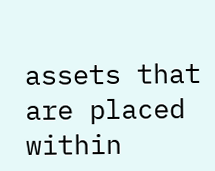assets that are placed within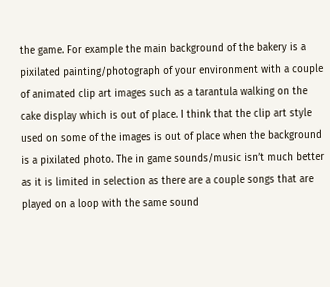the game. For example the main background of the bakery is a pixilated painting/photograph of your environment with a couple of animated clip art images such as a tarantula walking on the cake display which is out of place. I think that the clip art style used on some of the images is out of place when the background is a pixilated photo. The in game sounds/music isn’t much better as it is limited in selection as there are a couple songs that are played on a loop with the same sound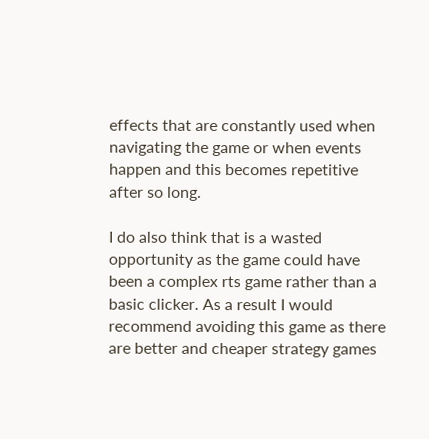effects that are constantly used when navigating the game or when events happen and this becomes repetitive after so long.

I do also think that is a wasted opportunity as the game could have been a complex rts game rather than a basic clicker. As a result I would recommend avoiding this game as there are better and cheaper strategy games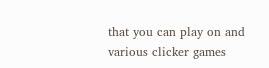that you can play on and various clicker games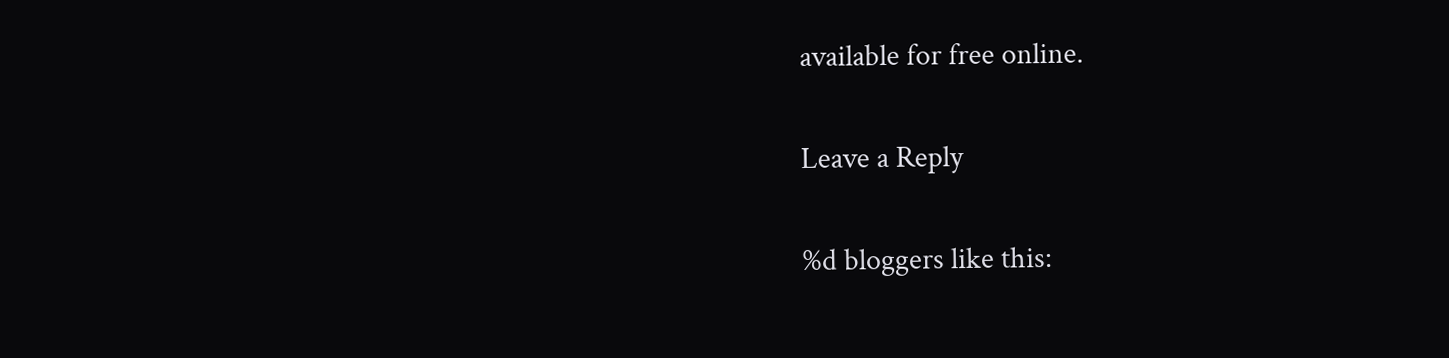available for free online.

Leave a Reply

%d bloggers like this: